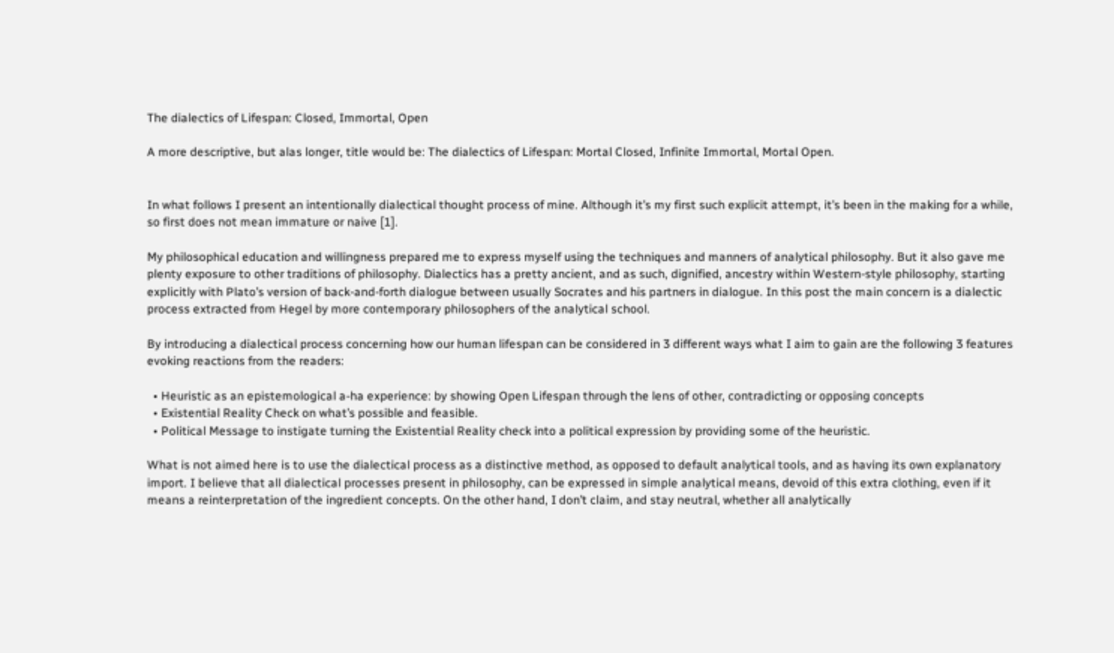The dialectics of Lifespan: Closed, Immortal, Open

A more descriptive, but alas longer, title would be: The dialectics of Lifespan: Mortal Closed, Infinite Immortal, Mortal Open.


In what follows I present an intentionally dialectical thought process of mine. Although it’s my first such explicit attempt, it’s been in the making for a while, so first does not mean immature or naive [1].

My philosophical education and willingness prepared me to express myself using the techniques and manners of analytical philosophy. But it also gave me plenty exposure to other traditions of philosophy. Dialectics has a pretty ancient, and as such, dignified, ancestry within Western-style philosophy, starting explicitly with Plato’s version of back-and-forth dialogue between usually Socrates and his partners in dialogue. In this post the main concern is a dialectic process extracted from Hegel by more contemporary philosophers of the analytical school.

By introducing a dialectical process concerning how our human lifespan can be considered in 3 different ways what I aim to gain are the following 3 features evoking reactions from the readers:

  • Heuristic as an epistemological a-ha experience: by showing Open Lifespan through the lens of other, contradicting or opposing concepts
  • Existential Reality Check on what’s possible and feasible.
  • Political Message to instigate turning the Existential Reality check into a political expression by providing some of the heuristic.

What is not aimed here is to use the dialectical process as a distinctive method, as opposed to default analytical tools, and as having its own explanatory import. I believe that all dialectical processes present in philosophy, can be expressed in simple analytical means, devoid of this extra clothing, even if it means a reinterpretation of the ingredient concepts. On the other hand, I don’t claim, and stay neutral, whether all analytically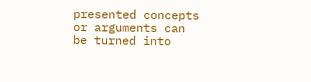presented concepts or arguments can be turned into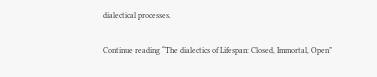dialectical processes.

Continue reading “The dialectics of Lifespan: Closed, Immortal, Open”